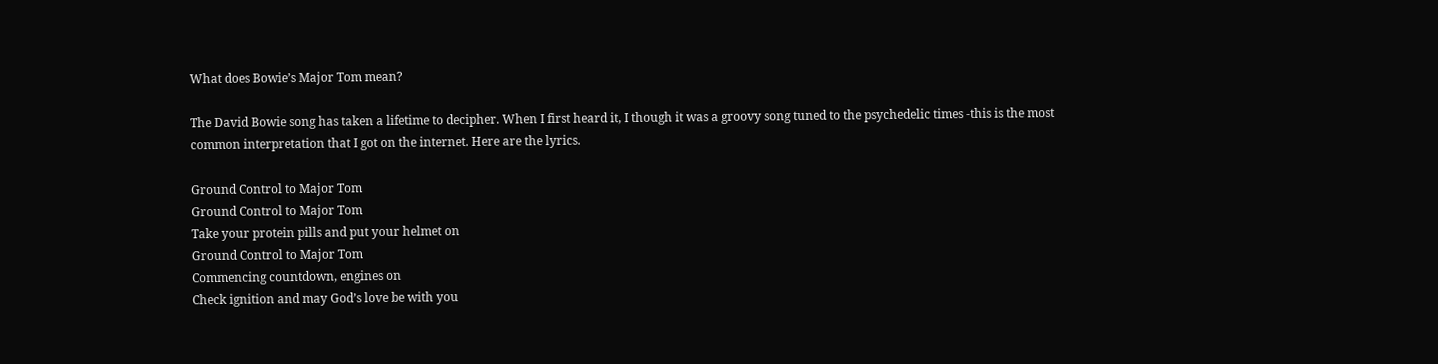What does Bowie’s Major Tom mean?

The David Bowie song has taken a lifetime to decipher. When I first heard it, I though it was a groovy song tuned to the psychedelic times -this is the most common interpretation that I got on the internet. Here are the lyrics.

Ground Control to Major Tom
Ground Control to Major Tom
Take your protein pills and put your helmet on
Ground Control to Major Tom
Commencing countdown, engines on
Check ignition and may God’s love be with you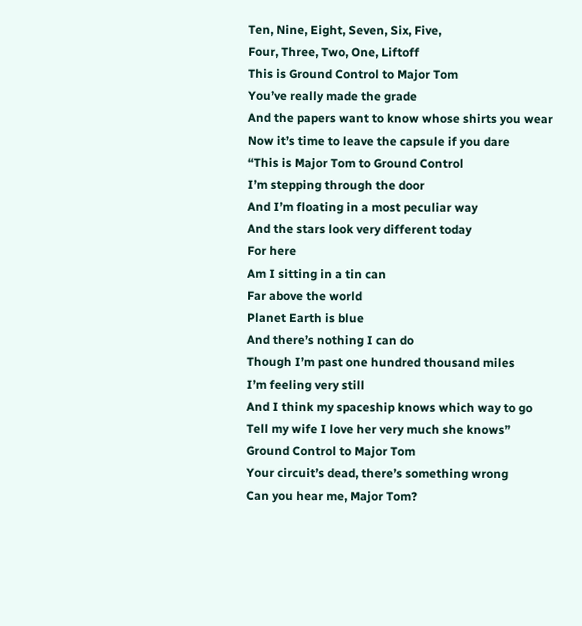Ten, Nine, Eight, Seven, Six, Five,
Four, Three, Two, One, Liftoff
This is Ground Control to Major Tom
You’ve really made the grade
And the papers want to know whose shirts you wear
Now it’s time to leave the capsule if you dare
“This is Major Tom to Ground Control
I’m stepping through the door
And I’m floating in a most peculiar way
And the stars look very different today
For here
Am I sitting in a tin can
Far above the world
Planet Earth is blue
And there’s nothing I can do
Though I’m past one hundred thousand miles
I’m feeling very still
And I think my spaceship knows which way to go
Tell my wife I love her very much she knows”
Ground Control to Major Tom
Your circuit’s dead, there’s something wrong
Can you hear me, Major Tom?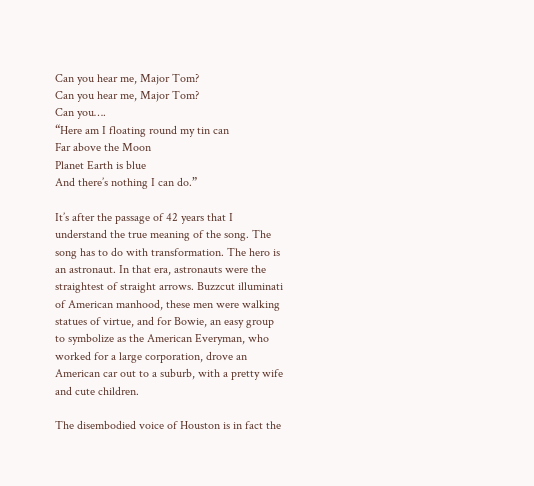Can you hear me, Major Tom?
Can you hear me, Major Tom?
Can you….
“Here am I floating round my tin can
Far above the Moon
Planet Earth is blue
And there’s nothing I can do.”

It’s after the passage of 42 years that I understand the true meaning of the song. The song has to do with transformation. The hero is an astronaut. In that era, astronauts were the straightest of straight arrows. Buzzcut illuminati of American manhood, these men were walking statues of virtue, and for Bowie, an easy group to symbolize as the American Everyman, who worked for a large corporation, drove an American car out to a suburb, with a pretty wife and cute children.

The disembodied voice of Houston is in fact the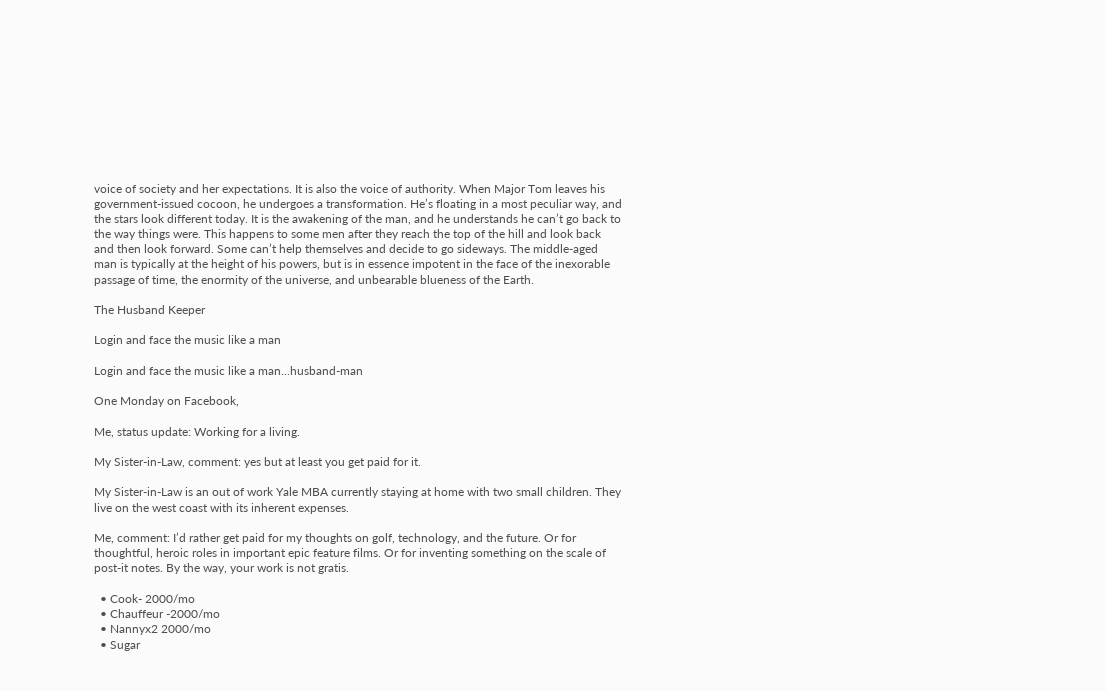voice of society and her expectations. It is also the voice of authority. When Major Tom leaves his government-issued cocoon, he undergoes a transformation. He’s floating in a most peculiar way, and the stars look different today. It is the awakening of the man, and he understands he can’t go back to the way things were. This happens to some men after they reach the top of the hill and look back and then look forward. Some can’t help themselves and decide to go sideways. The middle-aged man is typically at the height of his powers, but is in essence impotent in the face of the inexorable passage of time, the enormity of the universe, and unbearable blueness of the Earth.

The Husband Keeper

Login and face the music like a man

Login and face the music like a man...husband-man

One Monday on Facebook,

Me, status update: Working for a living.

My Sister-in-Law, comment: yes but at least you get paid for it.

My Sister-in-Law is an out of work Yale MBA currently staying at home with two small children. They live on the west coast with its inherent expenses.

Me, comment: I’d rather get paid for my thoughts on golf, technology, and the future. Or for thoughtful, heroic roles in important epic feature films. Or for inventing something on the scale of post-it notes. By the way, your work is not gratis.

  • Cook- 2000/mo
  • Chauffeur -2000/mo
  • Nannyx2 2000/mo
  • Sugar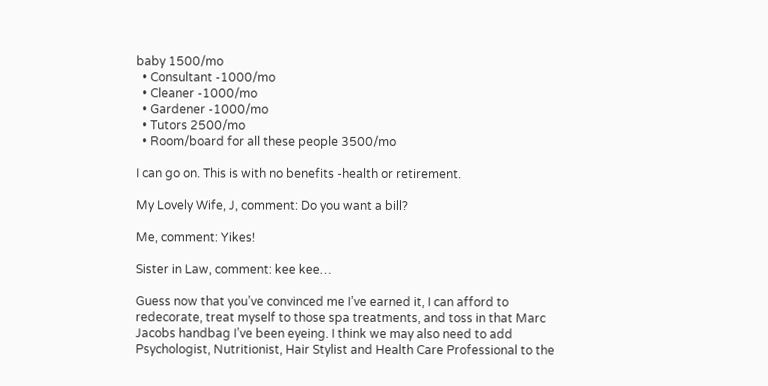baby 1500/mo
  • Consultant -1000/mo
  • Cleaner -1000/mo
  • Gardener -1000/mo
  • Tutors 2500/mo
  • Room/board for all these people 3500/mo

I can go on. This is with no benefits -health or retirement.

My Lovely Wife, J, comment: Do you want a bill?

Me, comment: Yikes!

Sister in Law, comment: kee kee…

Guess now that you’ve convinced me I’ve earned it, I can afford to redecorate, treat myself to those spa treatments, and toss in that Marc Jacobs handbag I’ve been eyeing. I think we may also need to add Psychologist, Nutritionist, Hair Stylist and Health Care Professional to the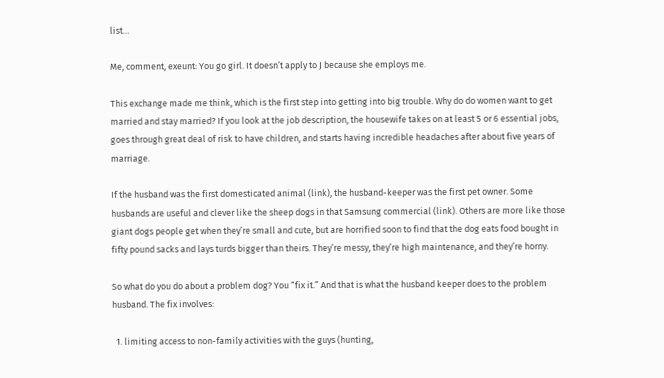list…

Me, comment, exeunt: You go girl. It doesn’t apply to J because she employs me.

This exchange made me think, which is the first step into getting into big trouble. Why do do women want to get married and stay married? If you look at the job description, the housewife takes on at least 5 or 6 essential jobs, goes through great deal of risk to have children, and starts having incredible headaches after about five years of marriage.

If the husband was the first domesticated animal (link), the husband-keeper was the first pet owner. Some husbands are useful and clever like the sheep dogs in that Samsung commercial (link). Others are more like those giant dogs people get when they’re small and cute, but are horrified soon to find that the dog eats food bought in fifty pound sacks and lays turds bigger than theirs. They’re messy, they’re high maintenance, and they’re horny.

So what do you do about a problem dog? You “fix it.” And that is what the husband keeper does to the problem husband. The fix involves:

  1. limiting access to non-family activities with the guys (hunting,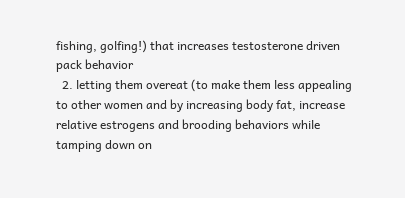fishing, golfing!) that increases testosterone driven pack behavior
  2. letting them overeat (to make them less appealing to other women and by increasing body fat, increase relative estrogens and brooding behaviors while tamping down on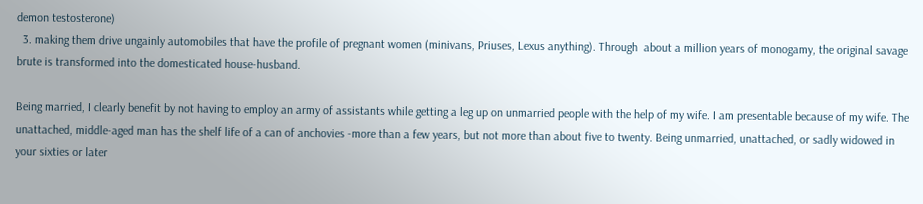demon testosterone)
  3. making them drive ungainly automobiles that have the profile of pregnant women (minivans, Priuses, Lexus anything). Through  about a million years of monogamy, the original savage brute is transformed into the domesticated house-husband.

Being married, I clearly benefit by not having to employ an army of assistants while getting a leg up on unmarried people with the help of my wife. I am presentable because of my wife. The unattached, middle-aged man has the shelf life of a can of anchovies -more than a few years, but not more than about five to twenty. Being unmarried, unattached, or sadly widowed in your sixties or later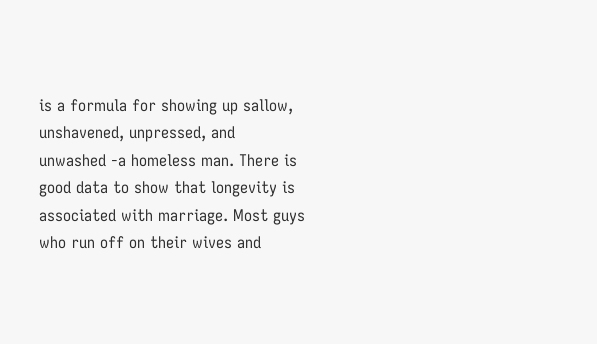is a formula for showing up sallow, unshavened, unpressed, and unwashed -a homeless man. There is good data to show that longevity is associated with marriage. Most guys who run off on their wives and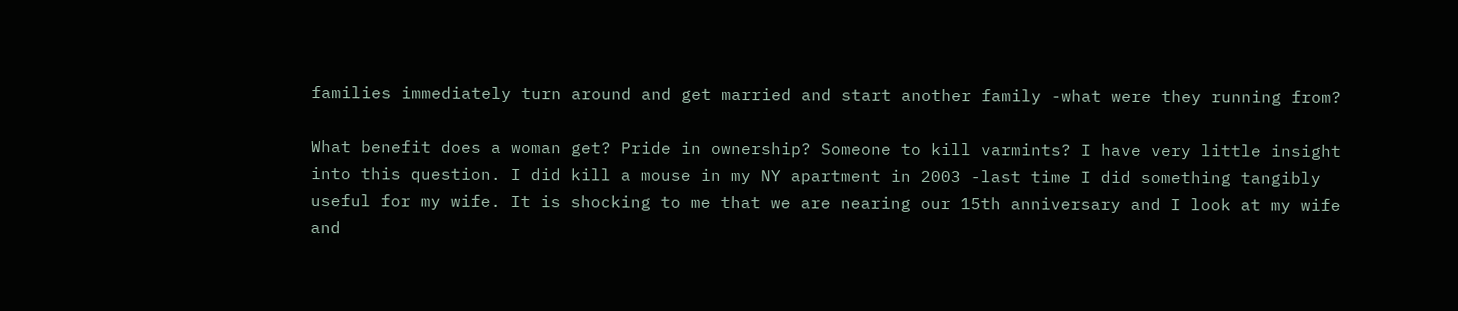families immediately turn around and get married and start another family -what were they running from?

What benefit does a woman get? Pride in ownership? Someone to kill varmints? I have very little insight into this question. I did kill a mouse in my NY apartment in 2003 -last time I did something tangibly useful for my wife. It is shocking to me that we are nearing our 15th anniversary and I look at my wife and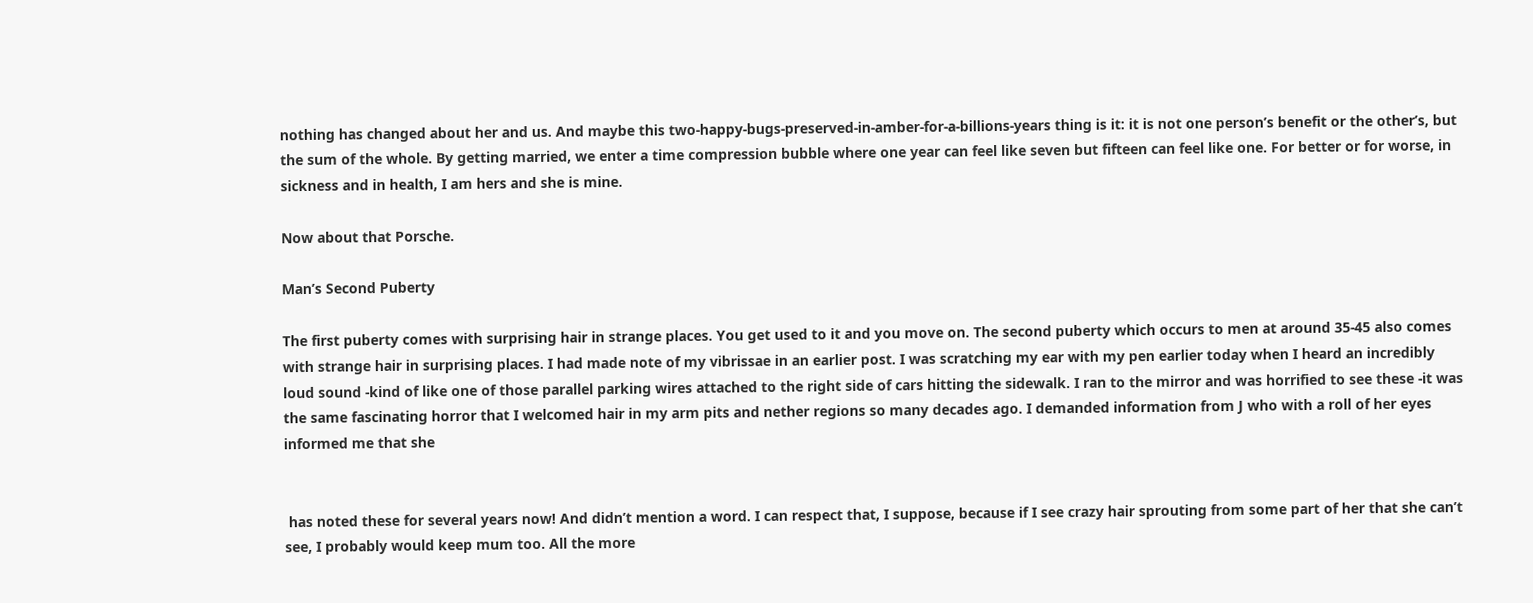nothing has changed about her and us. And maybe this two-happy-bugs-preserved-in-amber-for-a-billions-years thing is it: it is not one person’s benefit or the other’s, but the sum of the whole. By getting married, we enter a time compression bubble where one year can feel like seven but fifteen can feel like one. For better or for worse, in sickness and in health, I am hers and she is mine.

Now about that Porsche.

Man’s Second Puberty

The first puberty comes with surprising hair in strange places. You get used to it and you move on. The second puberty which occurs to men at around 35-45 also comes with strange hair in surprising places. I had made note of my vibrissae in an earlier post. I was scratching my ear with my pen earlier today when I heard an incredibly loud sound -kind of like one of those parallel parking wires attached to the right side of cars hitting the sidewalk. I ran to the mirror and was horrified to see these -it was the same fascinating horror that I welcomed hair in my arm pits and nether regions so many decades ago. I demanded information from J who with a roll of her eyes informed me that she


 has noted these for several years now! And didn’t mention a word. I can respect that, I suppose, because if I see crazy hair sprouting from some part of her that she can’t see, I probably would keep mum too. All the more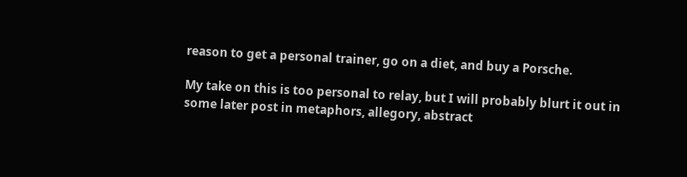reason to get a personal trainer, go on a diet, and buy a Porsche.

My take on this is too personal to relay, but I will probably blurt it out in some later post in metaphors, allegory, abstract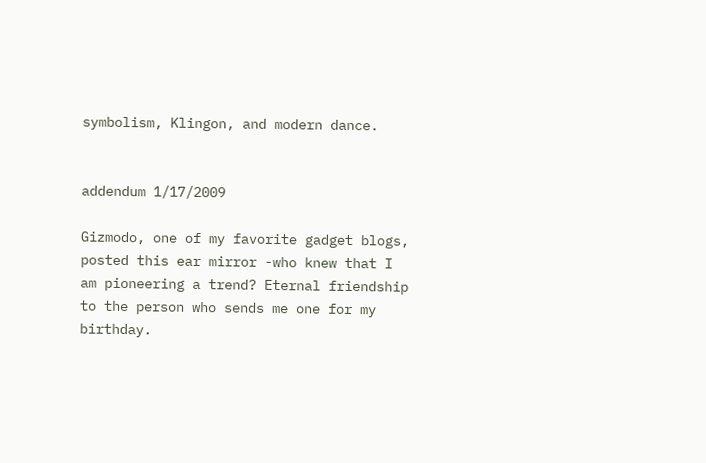symbolism, Klingon, and modern dance.


addendum 1/17/2009

Gizmodo, one of my favorite gadget blogs, posted this ear mirror -who knew that I am pioneering a trend? Eternal friendship to the person who sends me one for my birthday.